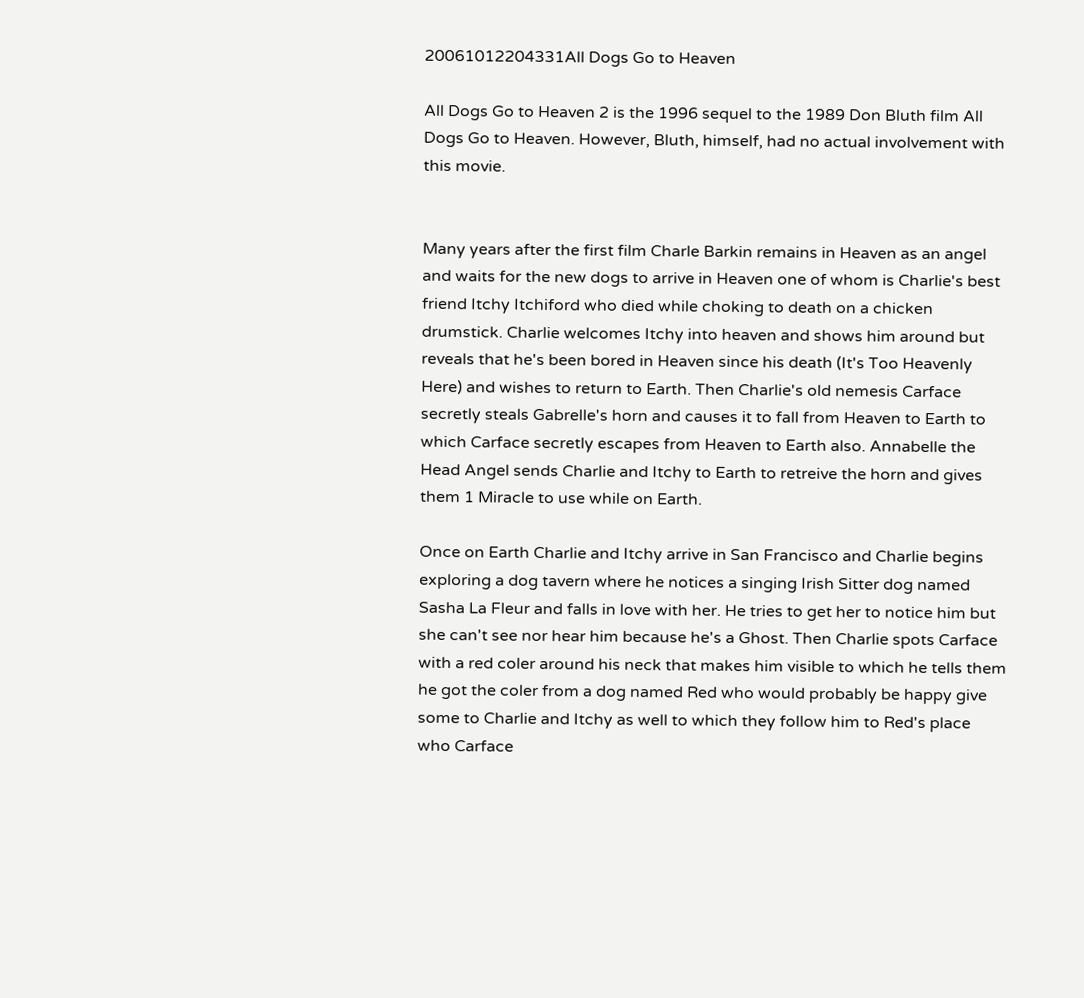20061012204331All Dogs Go to Heaven

All Dogs Go to Heaven 2 is the 1996 sequel to the 1989 Don Bluth film All Dogs Go to Heaven. However, Bluth, himself, had no actual involvement with this movie.


Many years after the first film Charle Barkin remains in Heaven as an angel and waits for the new dogs to arrive in Heaven one of whom is Charlie's best friend Itchy Itchiford who died while choking to death on a chicken drumstick. Charlie welcomes Itchy into heaven and shows him around but reveals that he's been bored in Heaven since his death (It's Too Heavenly Here) and wishes to return to Earth. Then Charlie's old nemesis Carface secretly steals Gabrelle's horn and causes it to fall from Heaven to Earth to which Carface secretly escapes from Heaven to Earth also. Annabelle the Head Angel sends Charlie and Itchy to Earth to retreive the horn and gives them 1 Miracle to use while on Earth.

Once on Earth Charlie and Itchy arrive in San Francisco and Charlie begins exploring a dog tavern where he notices a singing Irish Sitter dog named Sasha La Fleur and falls in love with her. He tries to get her to notice him but she can't see nor hear him because he's a Ghost. Then Charlie spots Carface with a red coler around his neck that makes him visible to which he tells them he got the coler from a dog named Red who would probably be happy give some to Charlie and Itchy as well to which they follow him to Red's place who Carface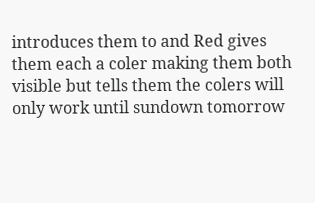introduces them to and Red gives them each a coler making them both visible but tells them the colers will only work until sundown tomorrow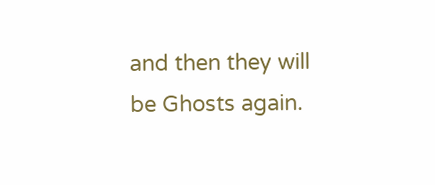and then they will be Ghosts again.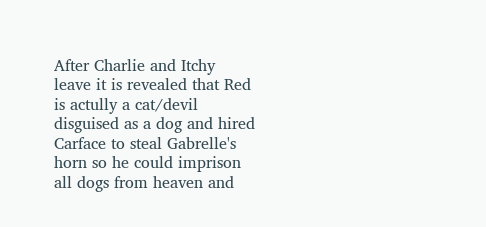After Charlie and Itchy leave it is revealed that Red is actully a cat/devil disguised as a dog and hired Carface to steal Gabrelle's horn so he could imprison all dogs from heaven and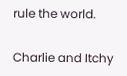rule the world.

Charlie and Itchy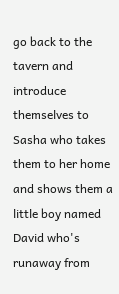go back to the tavern and introduce themselves to Sasha who takes them to her home and shows them a little boy named David who's runaway from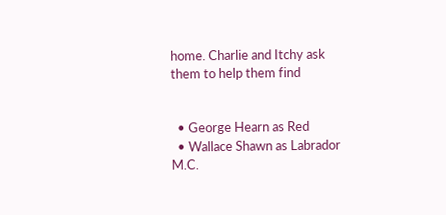home. Charlie and Itchy ask them to help them find


  • George Hearn as Red
  • Wallace Shawn as Labrador M.C.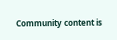Community content is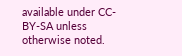available under CC-BY-SA unless otherwise noted.